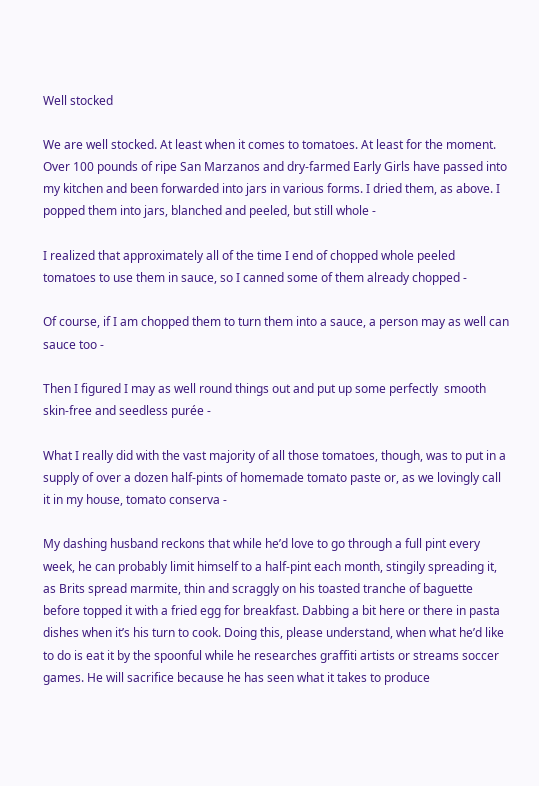Well stocked

We are well stocked. At least when it comes to tomatoes. At least for the moment. Over 100 pounds of ripe San Marzanos and dry-farmed Early Girls have passed into my kitchen and been forwarded into jars in various forms. I dried them, as above. I popped them into jars, blanched and peeled, but still whole -

I realized that approximately all of the time I end of chopped whole peeled tomatoes to use them in sauce, so I canned some of them already chopped -

Of course, if I am chopped them to turn them into a sauce, a person may as well can sauce too -

Then I figured I may as well round things out and put up some perfectly  smooth skin-free and seedless purée -

What I really did with the vast majority of all those tomatoes, though, was to put in a supply of over a dozen half-pints of homemade tomato paste or, as we lovingly call it in my house, tomato conserva -

My dashing husband reckons that while he’d love to go through a full pint every week, he can probably limit himself to a half-pint each month, stingily spreading it, as Brits spread marmite, thin and scraggly on his toasted tranche of baguette before topped it with a fried egg for breakfast. Dabbing a bit here or there in pasta dishes when it’s his turn to cook. Doing this, please understand, when what he’d like to do is eat it by the spoonful while he researches graffiti artists or streams soccer games. He will sacrifice because he has seen what it takes to produce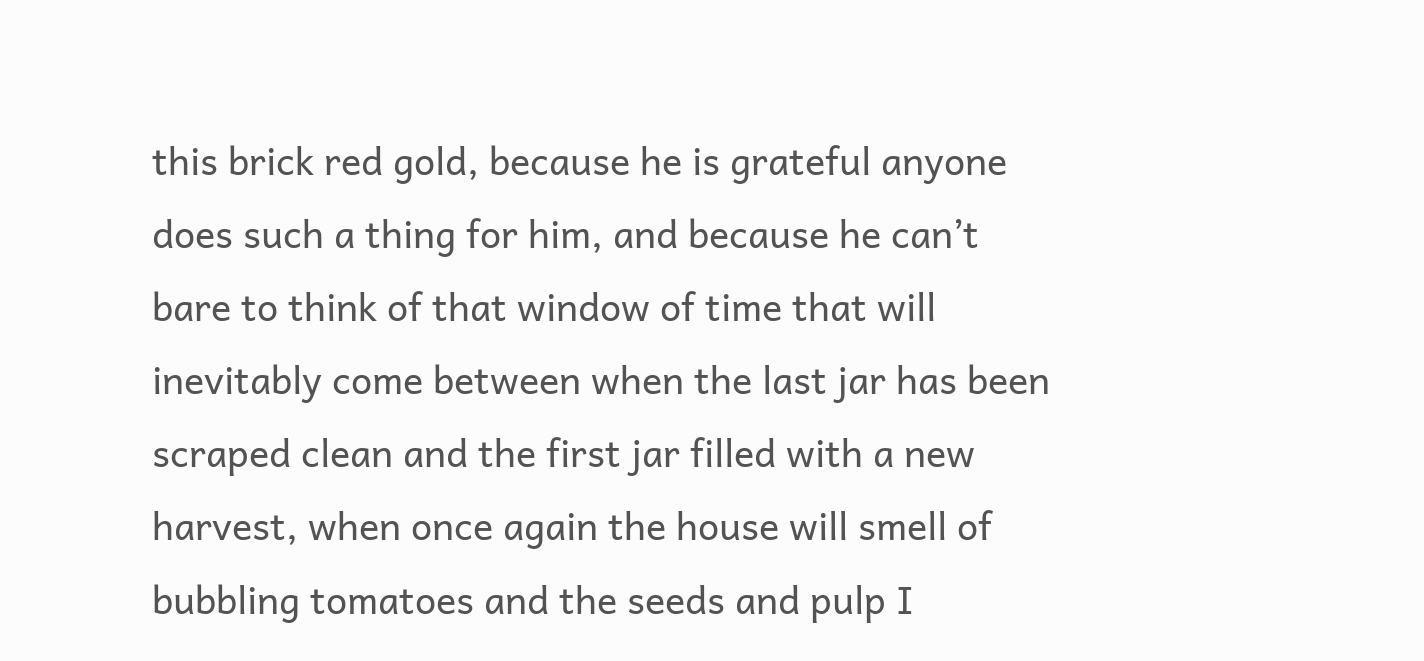this brick red gold, because he is grateful anyone does such a thing for him, and because he can’t bare to think of that window of time that will inevitably come between when the last jar has been scraped clean and the first jar filled with a new harvest, when once again the house will smell of bubbling tomatoes and the seeds and pulp I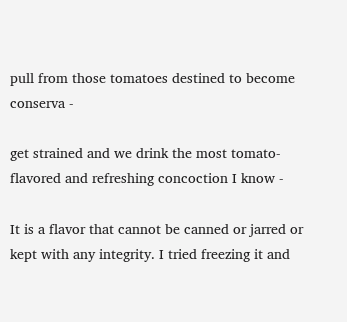pull from those tomatoes destined to become conserva -

get strained and we drink the most tomato-flavored and refreshing concoction I know -

It is a flavor that cannot be canned or jarred or kept with any integrity. I tried freezing it and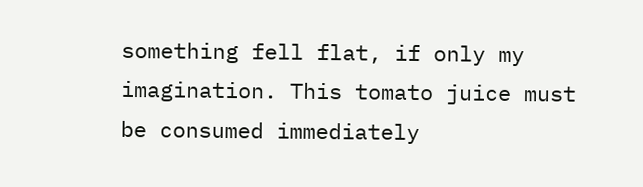something fell flat, if only my imagination. This tomato juice must be consumed immediately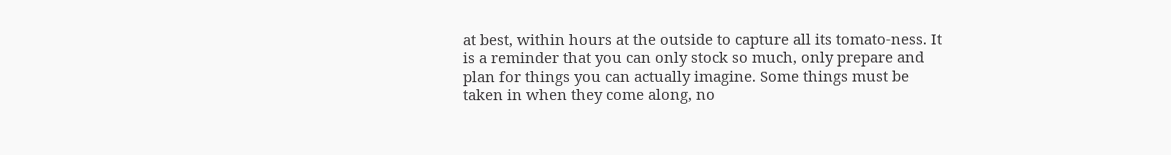at best, within hours at the outside to capture all its tomato-ness. It is a reminder that you can only stock so much, only prepare and plan for things you can actually imagine. Some things must be taken in when they come along, no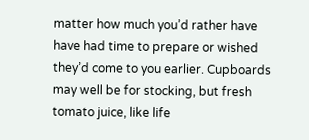matter how much you’d rather have have had time to prepare or wished they’d come to you earlier. Cupboards may well be for stocking, but fresh tomato juice, like life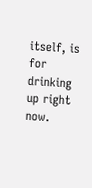itself, is for drinking up right now.